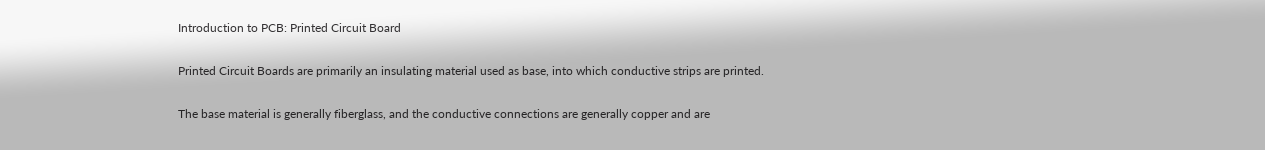Introduction to PCB: Printed Circuit Board

Printed Circuit Boards are primarily an insulating material used as base, into which conductive strips are printed.

The base material is generally fiberglass, and the conductive connections are generally copper and are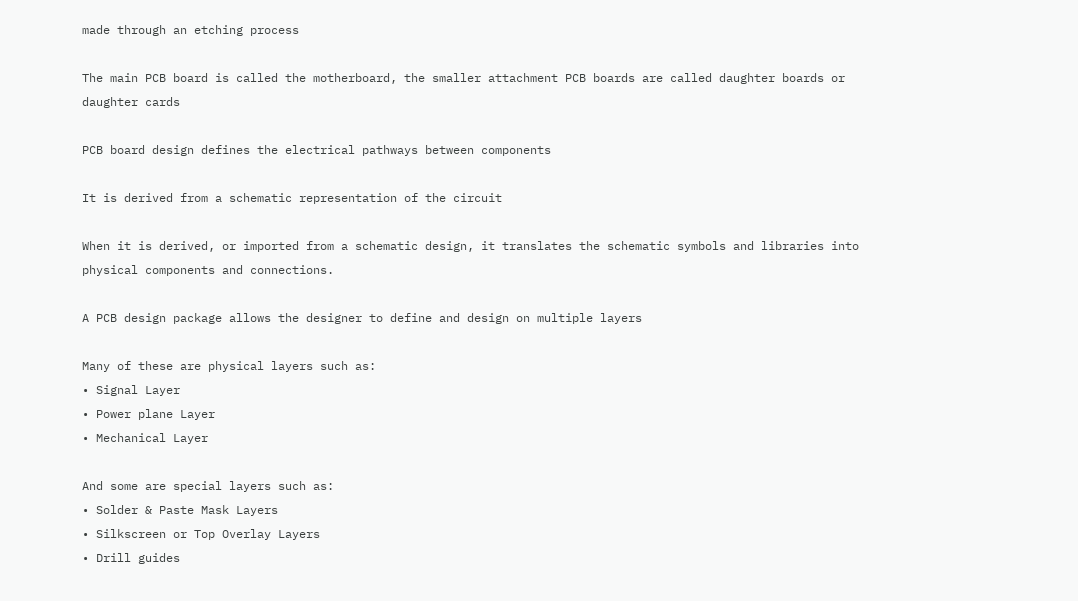made through an etching process

The main PCB board is called the motherboard, the smaller attachment PCB boards are called daughter boards or daughter cards

PCB board design defines the electrical pathways between components

It is derived from a schematic representation of the circuit

When it is derived, or imported from a schematic design, it translates the schematic symbols and libraries into physical components and connections.

A PCB design package allows the designer to define and design on multiple layers

Many of these are physical layers such as:
• Signal Layer
• Power plane Layer
• Mechanical Layer

And some are special layers such as:
• Solder & Paste Mask Layers
• Silkscreen or Top Overlay Layers
• Drill guides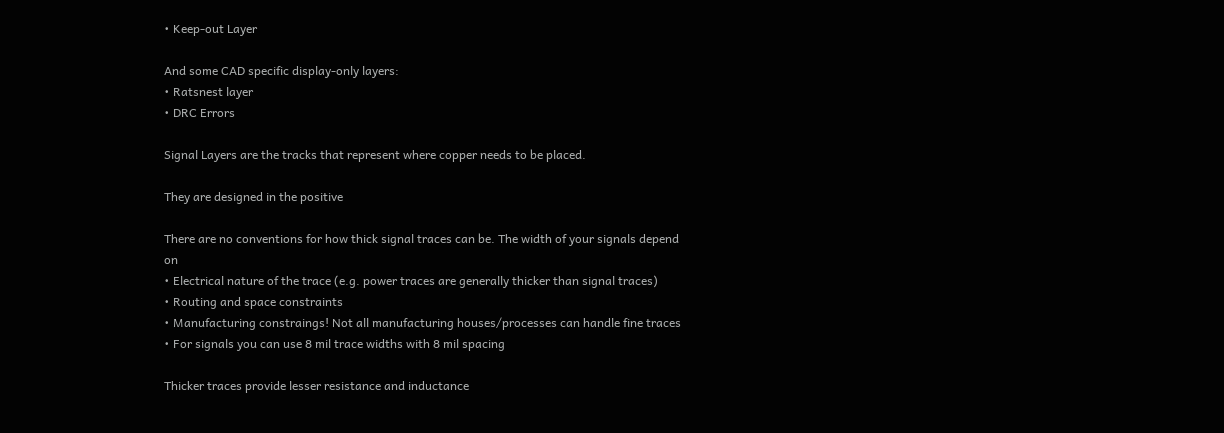• Keep-out Layer

And some CAD specific display-only layers:
• Ratsnest layer
• DRC Errors

Signal Layers are the tracks that represent where copper needs to be placed.

They are designed in the positive

There are no conventions for how thick signal traces can be. The width of your signals depend on
• Electrical nature of the trace (e.g. power traces are generally thicker than signal traces)
• Routing and space constraints
• Manufacturing constraings! Not all manufacturing houses/processes can handle fine traces
• For signals you can use 8 mil trace widths with 8 mil spacing

Thicker traces provide lesser resistance and inductance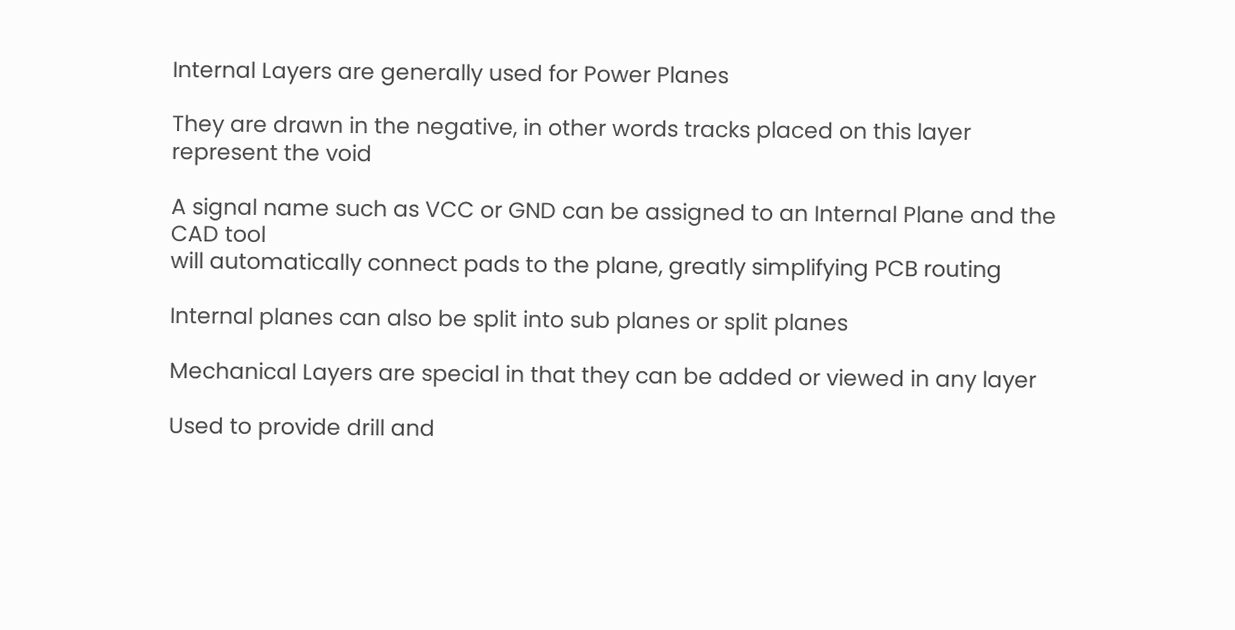Internal Layers are generally used for Power Planes

They are drawn in the negative, in other words tracks placed on this layer represent the void

A signal name such as VCC or GND can be assigned to an Internal Plane and the CAD tool
will automatically connect pads to the plane, greatly simplifying PCB routing

Internal planes can also be split into sub planes or split planes

Mechanical Layers are special in that they can be added or viewed in any layer

Used to provide drill and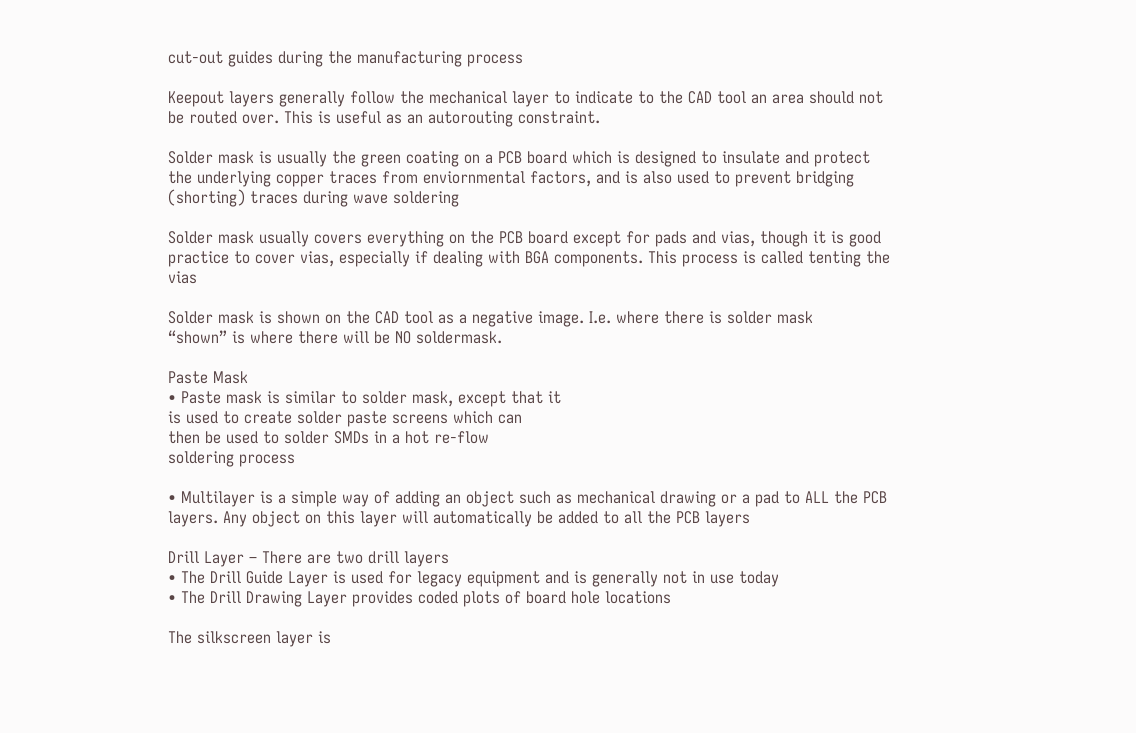cut-out guides during the manufacturing process

Keepout layers generally follow the mechanical layer to indicate to the CAD tool an area should not be routed over. This is useful as an autorouting constraint.

Solder mask is usually the green coating on a PCB board which is designed to insulate and protect the underlying copper traces from enviornmental factors, and is also used to prevent bridging (shorting) traces during wave soldering

Solder mask usually covers everything on the PCB board except for pads and vias, though it is good practice to cover vias, especially if dealing with BGA components. This process is called tenting the vias

Solder mask is shown on the CAD tool as a negative image. I.e. where there is solder mask
“shown” is where there will be NO soldermask.

Paste Mask
• Paste mask is similar to solder mask, except that it
is used to create solder paste screens which can
then be used to solder SMDs in a hot re-flow
soldering process

• Multilayer is a simple way of adding an object such as mechanical drawing or a pad to ALL the PCB layers. Any object on this layer will automatically be added to all the PCB layers

Drill Layer – There are two drill layers
• The Drill Guide Layer is used for legacy equipment and is generally not in use today
• The Drill Drawing Layer provides coded plots of board hole locations

The silkscreen layer is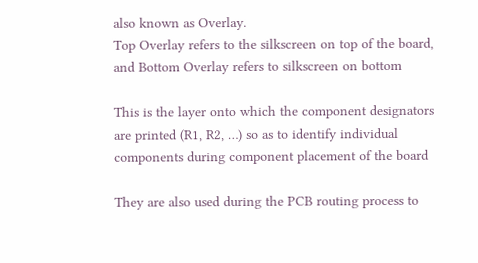also known as Overlay.
Top Overlay refers to the silkscreen on top of the board, and Bottom Overlay refers to silkscreen on bottom

This is the layer onto which the component designators are printed (R1, R2, …) so as to identify individual components during component placement of the board

They are also used during the PCB routing process to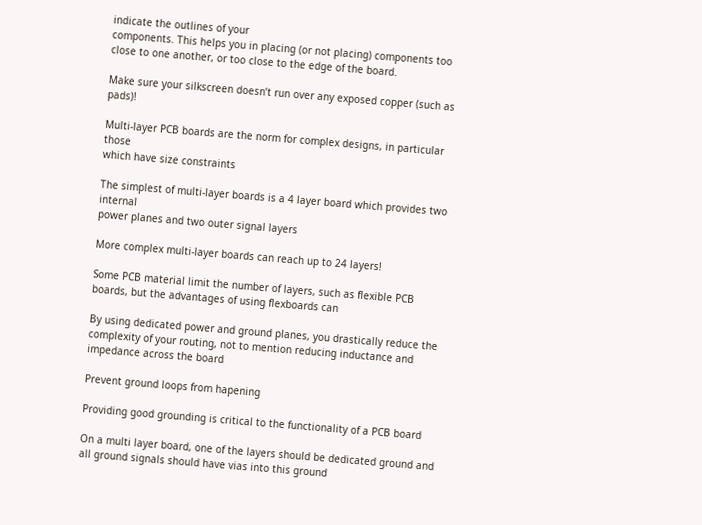indicate the outlines of your
components. This helps you in placing (or not placing) components too close to one another, or too close to the edge of the board.

Make sure your silkscreen doesn’t run over any exposed copper (such as pads)!

Multi-layer PCB boards are the norm for complex designs, in particular those
which have size constraints

The simplest of multi-layer boards is a 4 layer board which provides two internal
power planes and two outer signal layers

More complex multi-layer boards can reach up to 24 layers!

Some PCB material limit the number of layers, such as flexible PCB boards, but the advantages of using flexboards can

By using dedicated power and ground planes, you drastically reduce the complexity of your routing, not to mention reducing inductance and impedance across the board

Prevent ground loops from hapening

Providing good grounding is critical to the functionality of a PCB board

On a multi layer board, one of the layers should be dedicated ground and all ground signals should have vias into this ground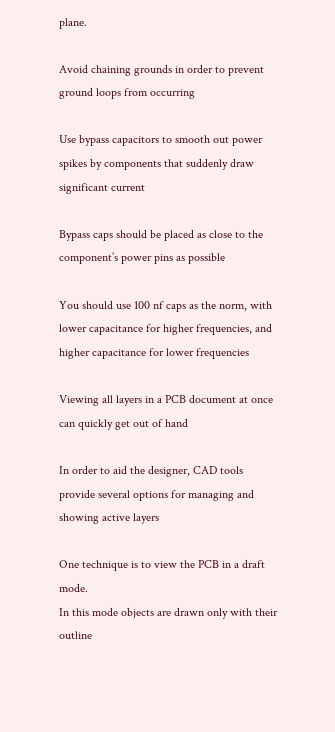plane.

Avoid chaining grounds in order to prevent ground loops from occurring

Use bypass capacitors to smooth out power spikes by components that suddenly draw significant current

Bypass caps should be placed as close to the component’s power pins as possible

You should use 100 nf caps as the norm, with lower capacitance for higher frequencies, and higher capacitance for lower frequencies

Viewing all layers in a PCB document at once can quickly get out of hand

In order to aid the designer, CAD tools provide several options for managing and showing active layers

One technique is to view the PCB in a draft mode.
In this mode objects are drawn only with their outline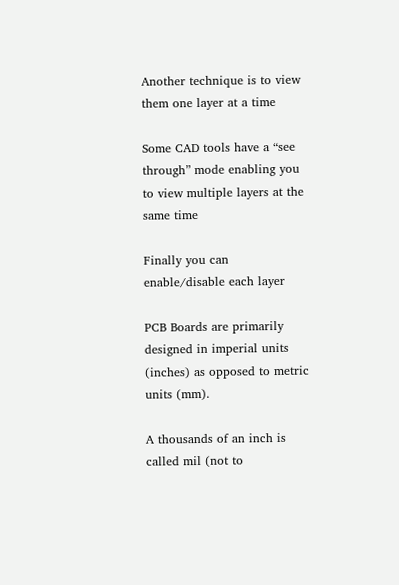Another technique is to view them one layer at a time

Some CAD tools have a “see through” mode enabling you to view multiple layers at the same time

Finally you can enable/disable each layer

PCB Boards are primarily designed in imperial units (inches) as opposed to metric units (mm).

A thousands of an inch is called mil (not to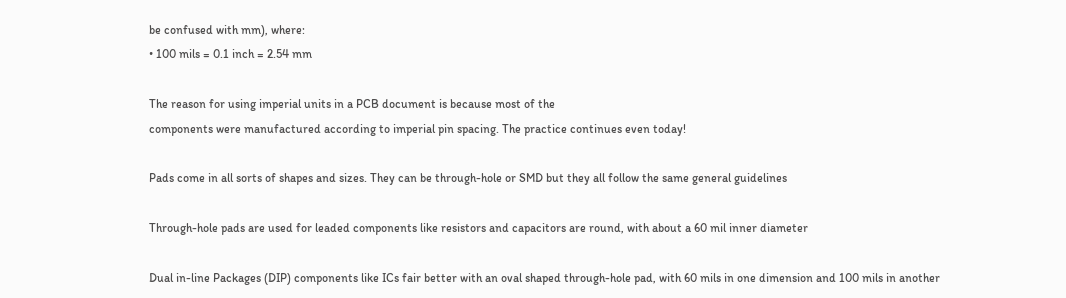be confused with mm), where:
• 100 mils = 0.1 inch = 2.54 mm

The reason for using imperial units in a PCB document is because most of the
components were manufactured according to imperial pin spacing. The practice continues even today!

Pads come in all sorts of shapes and sizes. They can be through-hole or SMD but they all follow the same general guidelines

Through-hole pads are used for leaded components like resistors and capacitors are round, with about a 60 mil inner diameter

Dual in-line Packages (DIP) components like ICs fair better with an oval shaped through-hole pad, with 60 mils in one dimension and 100 mils in another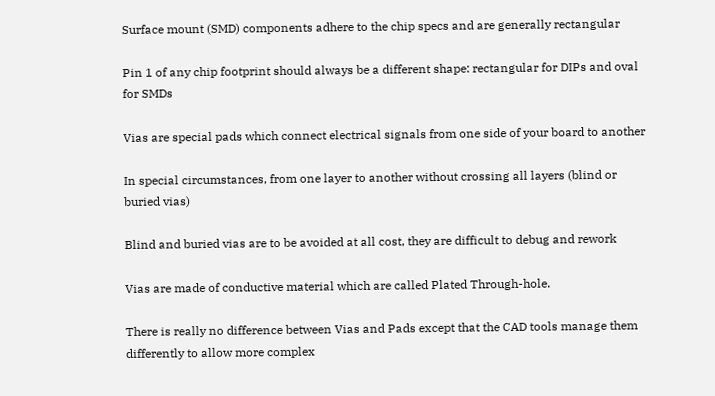Surface mount (SMD) components adhere to the chip specs and are generally rectangular

Pin 1 of any chip footprint should always be a different shape: rectangular for DIPs and oval for SMDs

Vias are special pads which connect electrical signals from one side of your board to another

In special circumstances, from one layer to another without crossing all layers (blind or
buried vias)

Blind and buried vias are to be avoided at all cost, they are difficult to debug and rework

Vias are made of conductive material which are called Plated Through-hole.

There is really no difference between Vias and Pads except that the CAD tools manage them
differently to allow more complex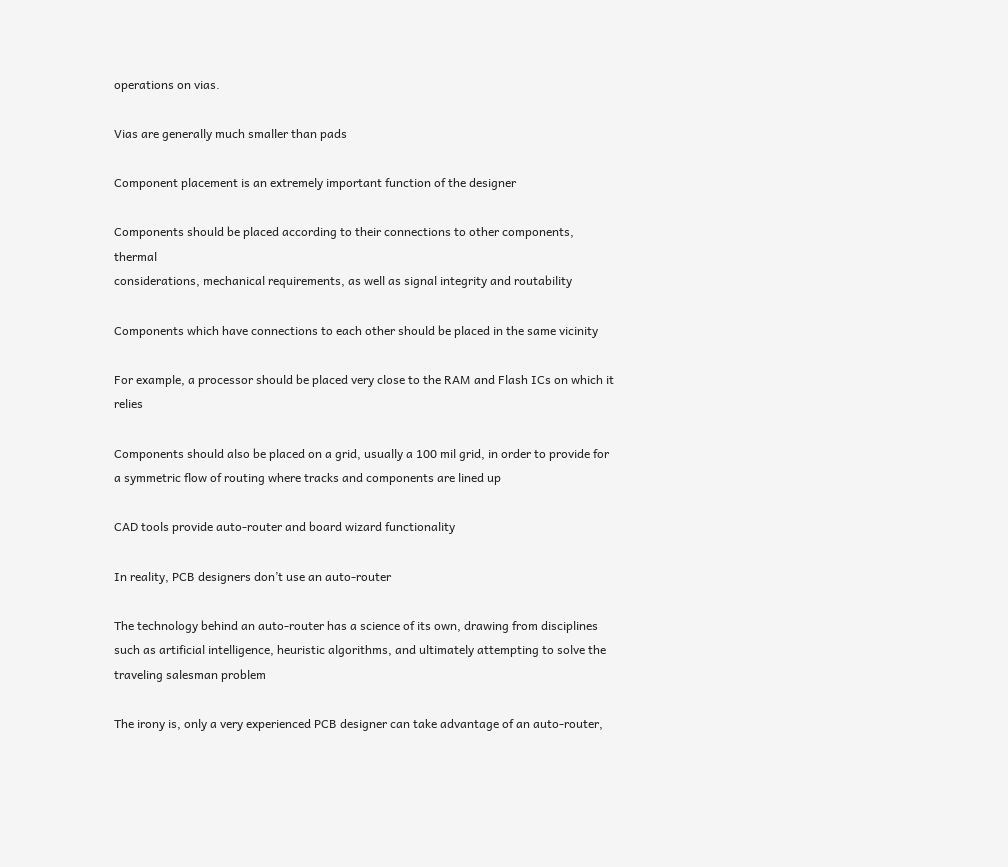operations on vias.

Vias are generally much smaller than pads

Component placement is an extremely important function of the designer

Components should be placed according to their connections to other components, thermal
considerations, mechanical requirements, as well as signal integrity and routability

Components which have connections to each other should be placed in the same vicinity

For example, a processor should be placed very close to the RAM and Flash ICs on which it relies

Components should also be placed on a grid, usually a 100 mil grid, in order to provide for a symmetric flow of routing where tracks and components are lined up

CAD tools provide auto-router and board wizard functionality

In reality, PCB designers don’t use an auto-router

The technology behind an auto-router has a science of its own, drawing from disciplines such as artificial intelligence, heuristic algorithms, and ultimately attempting to solve the traveling salesman problem

The irony is, only a very experienced PCB designer can take advantage of an auto-router,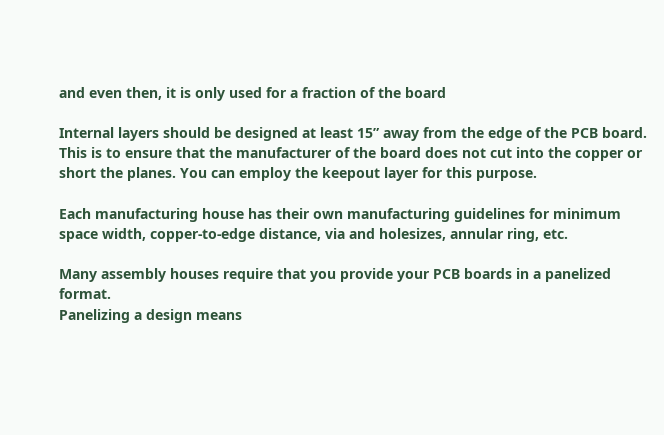and even then, it is only used for a fraction of the board

Internal layers should be designed at least 15” away from the edge of the PCB board. This is to ensure that the manufacturer of the board does not cut into the copper or short the planes. You can employ the keepout layer for this purpose.

Each manufacturing house has their own manufacturing guidelines for minimum space width, copper-to-edge distance, via and holesizes, annular ring, etc.

Many assembly houses require that you provide your PCB boards in a panelized format.
Panelizing a design means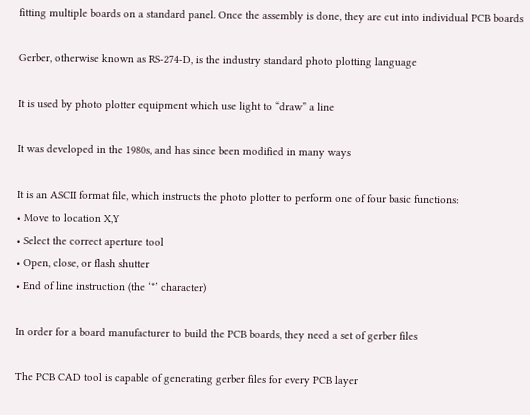fitting multiple boards on a standard panel. Once the assembly is done, they are cut into individual PCB boards

Gerber, otherwise known as RS-274-D, is the industry standard photo plotting language

It is used by photo plotter equipment which use light to “draw” a line

It was developed in the 1980s, and has since been modified in many ways

It is an ASCII format file, which instructs the photo plotter to perform one of four basic functions:
• Move to location X,Y
• Select the correct aperture tool
• Open, close, or flash shutter
• End of line instruction (the ‘*’ character)

In order for a board manufacturer to build the PCB boards, they need a set of gerber files

The PCB CAD tool is capable of generating gerber files for every PCB layer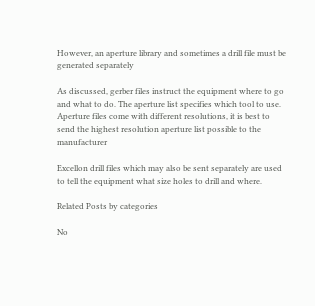However, an aperture library and sometimes a drill file must be generated separately

As discussed, gerber files instruct the equipment where to go and what to do. The aperture list specifies which tool to use. Aperture files come with different resolutions, it is best to send the highest resolution aperture list possible to the manufacturer

Excellon drill files which may also be sent separately are used to tell the equipment what size holes to drill and where.

Related Posts by categories

No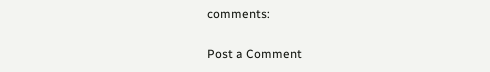comments:

Post a Comment